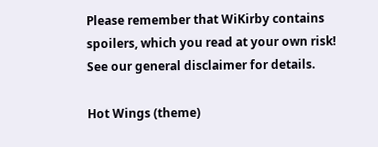Please remember that WiKirby contains spoilers, which you read at your own risk! See our general disclaimer for details.

Hot Wings (theme)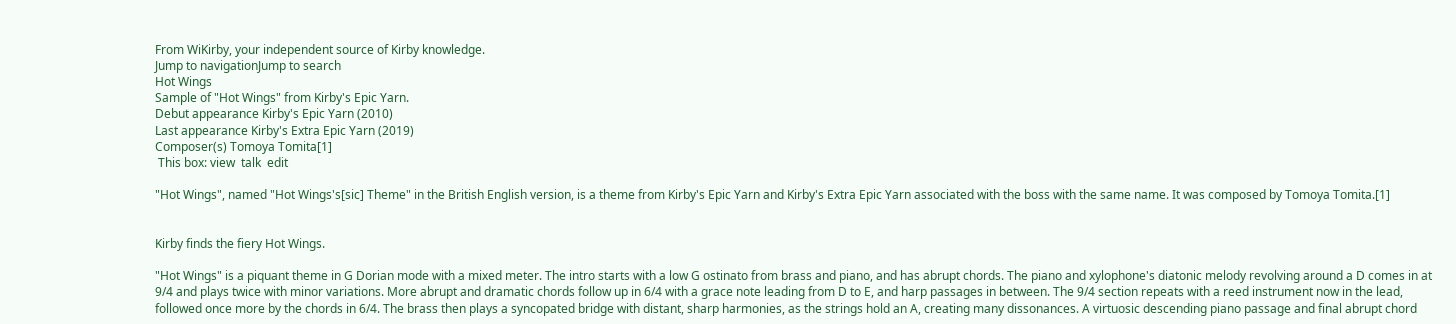From WiKirby, your independent source of Kirby knowledge.
Jump to navigationJump to search
Hot Wings
Sample of "Hot Wings" from Kirby's Epic Yarn.
Debut appearance Kirby's Epic Yarn (2010)
Last appearance Kirby's Extra Epic Yarn (2019)
Composer(s) Tomoya Tomita[1]
 This box: view  talk  edit

"Hot Wings", named "Hot Wings's[sic] Theme" in the British English version, is a theme from Kirby's Epic Yarn and Kirby's Extra Epic Yarn associated with the boss with the same name. It was composed by Tomoya Tomita.[1]


Kirby finds the fiery Hot Wings.

"Hot Wings" is a piquant theme in G Dorian mode with a mixed meter. The intro starts with a low G ostinato from brass and piano, and has abrupt chords. The piano and xylophone's diatonic melody revolving around a D comes in at 9/4 and plays twice with minor variations. More abrupt and dramatic chords follow up in 6/4 with a grace note leading from D to E, and harp passages in between. The 9/4 section repeats with a reed instrument now in the lead, followed once more by the chords in 6/4. The brass then plays a syncopated bridge with distant, sharp harmonies, as the strings hold an A, creating many dissonances. A virtuosic descending piano passage and final abrupt chord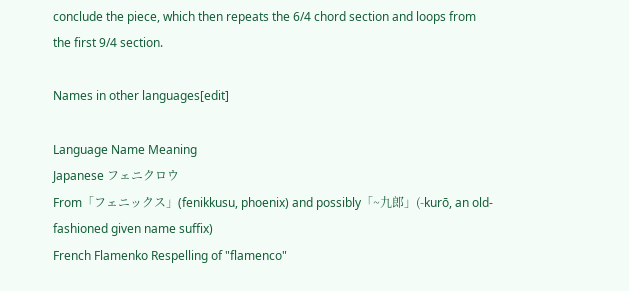conclude the piece, which then repeats the 6/4 chord section and loops from the first 9/4 section.

Names in other languages[edit]

Language Name Meaning
Japanese フェニクロウ
From「フェニックス」(fenikkusu, phoenix) and possibly「~九郎」(-kurō, an old-fashioned given name suffix)
French Flamenko Respelling of "flamenco"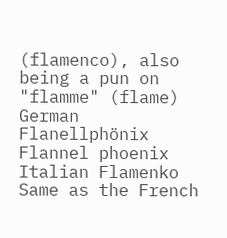(flamenco), also being a pun on "flamme" (flame)
German Flanellphönix Flannel phoenix
Italian Flamenko Same as the French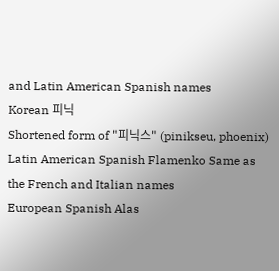and Latin American Spanish names
Korean 피닉
Shortened form of "피닉스" (pinikseu, phoenix)
Latin American Spanish Flamenko Same as the French and Italian names
European Spanish Alas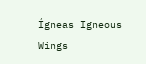Ígneas Igneous Wings